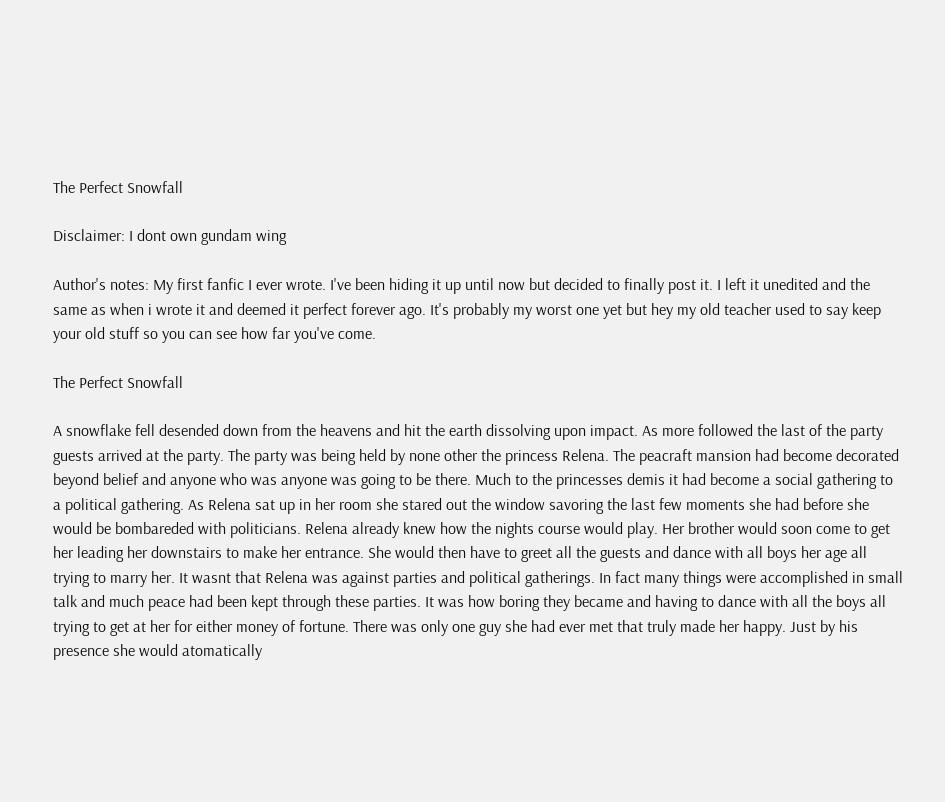The Perfect Snowfall

Disclaimer: I dont own gundam wing

Author's notes: My first fanfic I ever wrote. I've been hiding it up until now but decided to finally post it. I left it unedited and the same as when i wrote it and deemed it perfect forever ago. It's probably my worst one yet but hey my old teacher used to say keep your old stuff so you can see how far you've come.

The Perfect Snowfall

A snowflake fell desended down from the heavens and hit the earth dissolving upon impact. As more followed the last of the party guests arrived at the party. The party was being held by none other the princess Relena. The peacraft mansion had become decorated beyond belief and anyone who was anyone was going to be there. Much to the princesses demis it had become a social gathering to a political gathering. As Relena sat up in her room she stared out the window savoring the last few moments she had before she would be bombareded with politicians. Relena already knew how the nights course would play. Her brother would soon come to get her leading her downstairs to make her entrance. She would then have to greet all the guests and dance with all boys her age all trying to marry her. It wasnt that Relena was against parties and political gatherings. In fact many things were accomplished in small talk and much peace had been kept through these parties. It was how boring they became and having to dance with all the boys all trying to get at her for either money of fortune. There was only one guy she had ever met that truly made her happy. Just by his presence she would atomatically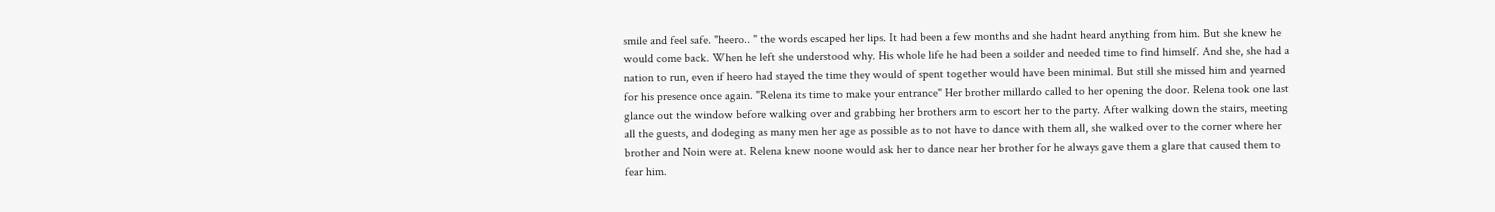smile and feel safe. "heero.. " the words escaped her lips. It had been a few months and she hadnt heard anything from him. But she knew he would come back. When he left she understood why. His whole life he had been a soilder and needed time to find himself. And she, she had a nation to run, even if heero had stayed the time they would of spent together would have been minimal. But still she missed him and yearned for his presence once again. "Relena its time to make your entrance" Her brother millardo called to her opening the door. Relena took one last glance out the window before walking over and grabbing her brothers arm to escort her to the party. After walking down the stairs, meeting all the guests, and dodeging as many men her age as possible as to not have to dance with them all, she walked over to the corner where her brother and Noin were at. Relena knew noone would ask her to dance near her brother for he always gave them a glare that caused them to fear him.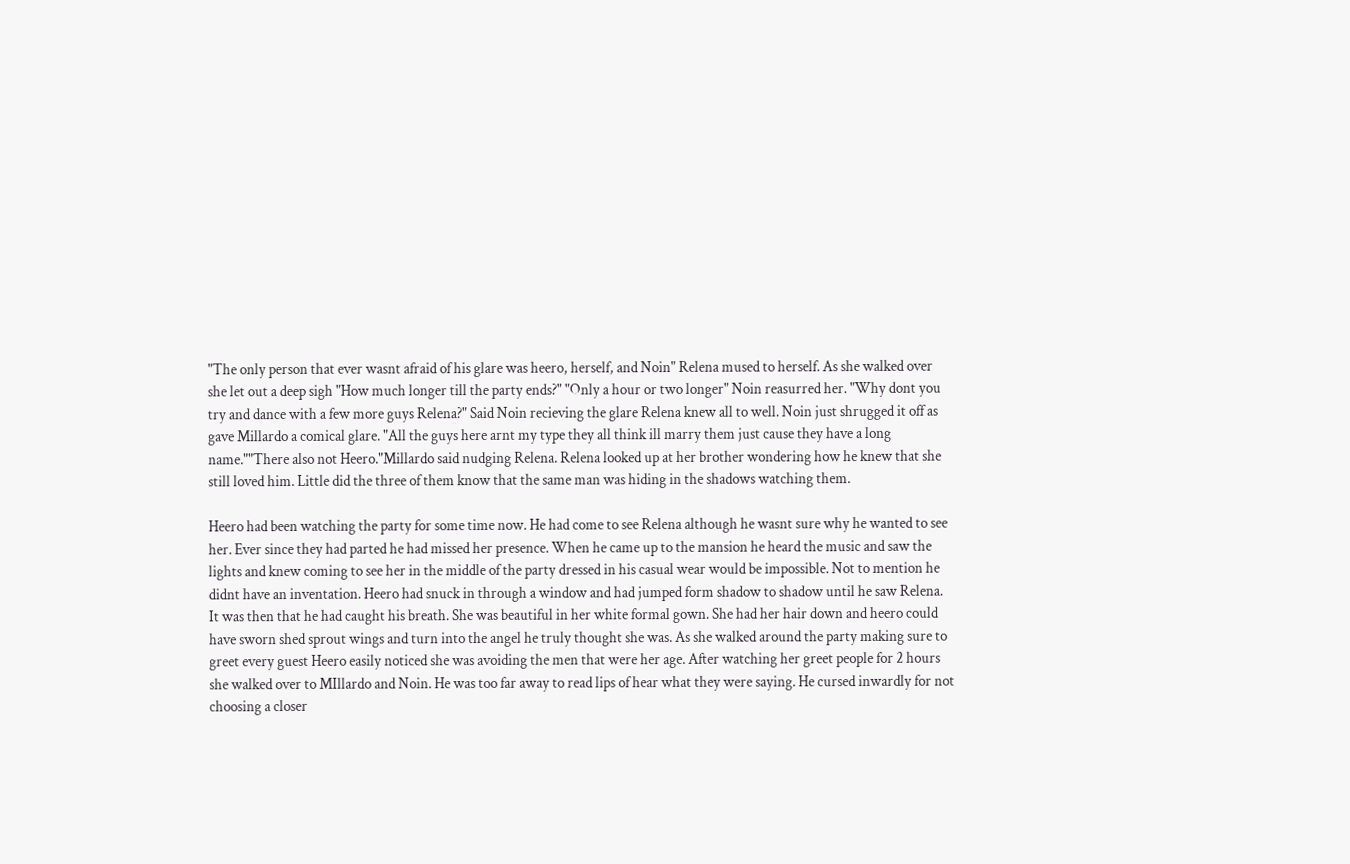"The only person that ever wasnt afraid of his glare was heero, herself, and Noin" Relena mused to herself. As she walked over she let out a deep sigh "How much longer till the party ends?" "Only a hour or two longer" Noin reasurred her. "Why dont you try and dance with a few more guys Relena?" Said Noin recieving the glare Relena knew all to well. Noin just shrugged it off as gave Millardo a comical glare. "All the guys here arnt my type they all think ill marry them just cause they have a long name.""There also not Heero."Millardo said nudging Relena. Relena looked up at her brother wondering how he knew that she still loved him. Little did the three of them know that the same man was hiding in the shadows watching them.

Heero had been watching the party for some time now. He had come to see Relena although he wasnt sure why he wanted to see her. Ever since they had parted he had missed her presence. When he came up to the mansion he heard the music and saw the lights and knew coming to see her in the middle of the party dressed in his casual wear would be impossible. Not to mention he didnt have an inventation. Heero had snuck in through a window and had jumped form shadow to shadow until he saw Relena. It was then that he had caught his breath. She was beautiful in her white formal gown. She had her hair down and heero could have sworn shed sprout wings and turn into the angel he truly thought she was. As she walked around the party making sure to greet every guest Heero easily noticed she was avoiding the men that were her age. After watching her greet people for 2 hours she walked over to MIllardo and Noin. He was too far away to read lips of hear what they were saying. He cursed inwardly for not choosing a closer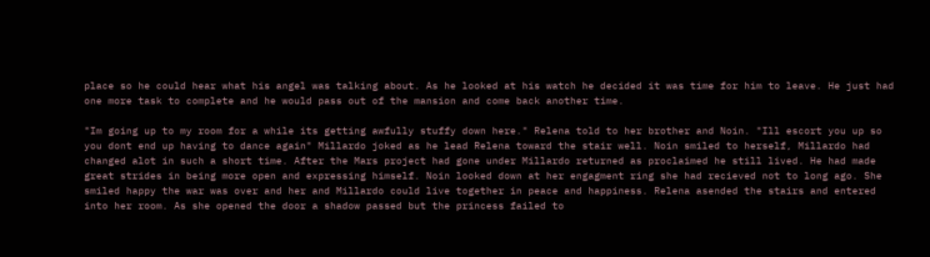place so he could hear what his angel was talking about. As he looked at his watch he decided it was time for him to leave. He just had one more task to complete and he would pass out of the mansion and come back another time.

"Im going up to my room for a while its getting awfully stuffy down here." Relena told to her brother and Noin. "Ill escort you up so you dont end up having to dance again" Millardo joked as he lead Relena toward the stair well. Noin smiled to herself, Millardo had changed alot in such a short time. After the Mars project had gone under Millardo returned as proclaimed he still lived. He had made great strides in being more open and expressing himself. Noin looked down at her engagment ring she had recieved not to long ago. She smiled happy the war was over and her and Millardo could live together in peace and happiness. Relena asended the stairs and entered into her room. As she opened the door a shadow passed but the princess failed to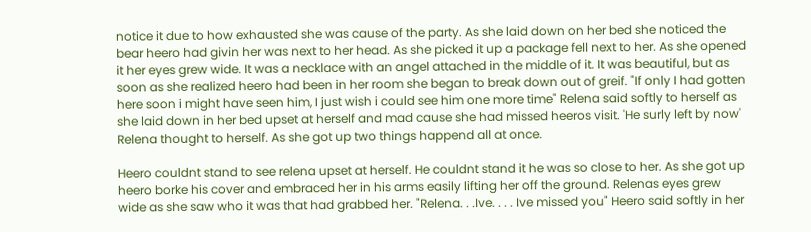notice it due to how exhausted she was cause of the party. As she laid down on her bed she noticed the bear heero had givin her was next to her head. As she picked it up a package fell next to her. As she opened it her eyes grew wide. It was a necklace with an angel attached in the middle of it. It was beautiful, but as soon as she realized heero had been in her room she began to break down out of greif. "If only I had gotten here soon i might have seen him, I just wish i could see him one more time" Relena said softly to herself as she laid down in her bed upset at herself and mad cause she had missed heeros visit. 'He surly left by now' Relena thought to herself. As she got up two things happend all at once.

Heero couldnt stand to see relena upset at herself. He couldnt stand it he was so close to her. As she got up heero borke his cover and embraced her in his arms easily lifting her off the ground. Relenas eyes grew wide as she saw who it was that had grabbed her. "Relena. . .Ive. . . . Ive missed you" Heero said softly in her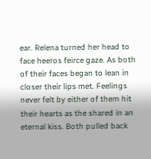ear. Relena turned her head to face heeros feirce gaze. As both of their faces began to lean in closer their lips met. Feelings never felt by either of them hit their hearts as the shared in an eternal kiss. Both pulled back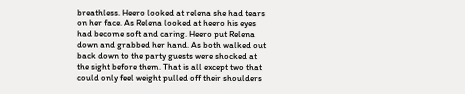breathless. Heero looked at relena she had tears on her face. As Relena looked at heero his eyes had become soft and caring. Heero put Relena down and grabbed her hand. As both walked out back down to the party guests were shocked at the sight before them. That is all except two that could only feel weight pulled off their shoulders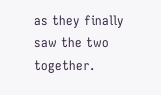as they finally saw the two together.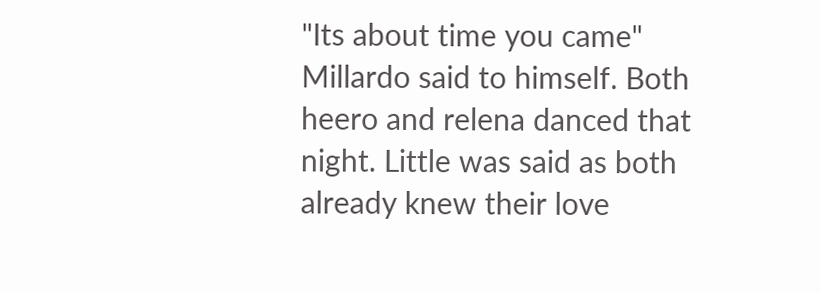"Its about time you came" Millardo said to himself. Both heero and relena danced that night. Little was said as both already knew their love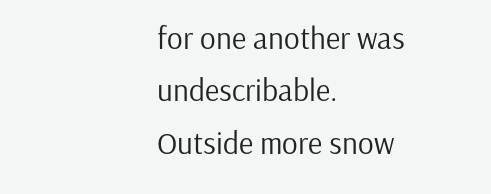for one another was undescribable. Outside more snow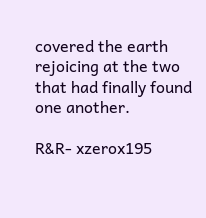covered the earth rejoicing at the two that had finally found one another.

R&R- xzerox195